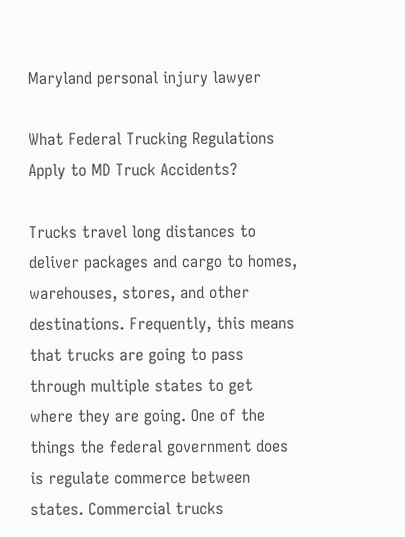Maryland personal injury lawyer

What Federal Trucking Regulations Apply to MD Truck Accidents?

Trucks travel long distances to deliver packages and cargo to homes, warehouses, stores, and other destinations. Frequently, this means that trucks are going to pass through multiple states to get where they are going. One of the things the federal government does is regulate commerce between states. Commercial trucks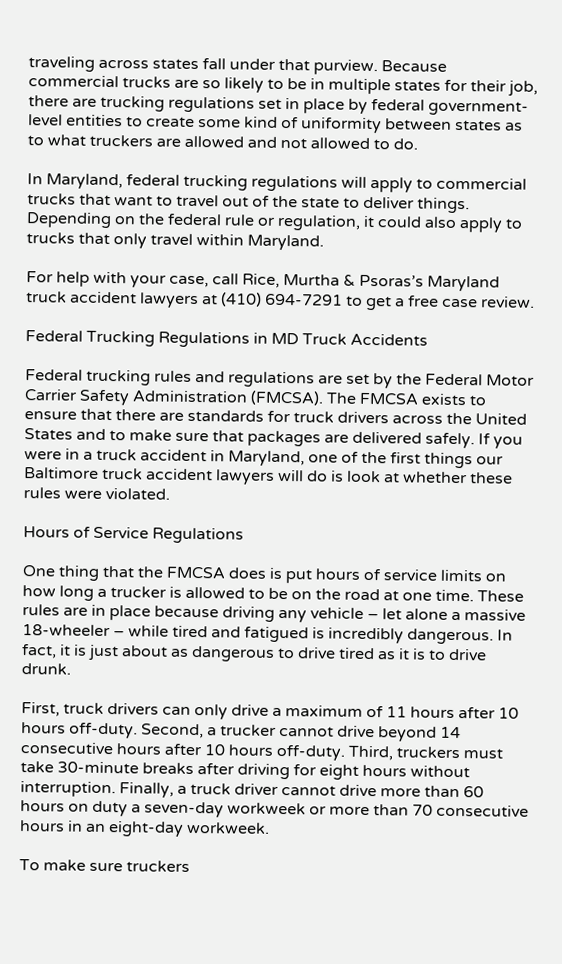traveling across states fall under that purview. Because commercial trucks are so likely to be in multiple states for their job, there are trucking regulations set in place by federal government-level entities to create some kind of uniformity between states as to what truckers are allowed and not allowed to do.

In Maryland, federal trucking regulations will apply to commercial trucks that want to travel out of the state to deliver things. Depending on the federal rule or regulation, it could also apply to trucks that only travel within Maryland.

For help with your case, call Rice, Murtha & Psoras’s Maryland truck accident lawyers at (410) 694-7291 to get a free case review.

Federal Trucking Regulations in MD Truck Accidents

Federal trucking rules and regulations are set by the Federal Motor Carrier Safety Administration (FMCSA). The FMCSA exists to ensure that there are standards for truck drivers across the United States and to make sure that packages are delivered safely. If you were in a truck accident in Maryland, one of the first things our Baltimore truck accident lawyers will do is look at whether these rules were violated.

Hours of Service Regulations

One thing that the FMCSA does is put hours of service limits on how long a trucker is allowed to be on the road at one time. These rules are in place because driving any vehicle – let alone a massive 18-wheeler – while tired and fatigued is incredibly dangerous. In fact, it is just about as dangerous to drive tired as it is to drive drunk.

First, truck drivers can only drive a maximum of 11 hours after 10 hours off-duty. Second, a trucker cannot drive beyond 14 consecutive hours after 10 hours off-duty. Third, truckers must take 30-minute breaks after driving for eight hours without interruption. Finally, a truck driver cannot drive more than 60 hours on duty a seven-day workweek or more than 70 consecutive hours in an eight-day workweek.

To make sure truckers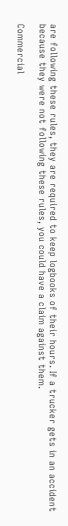are following these rules, they are required to keep logbooks of their hours. If a trucker gets in an accident because they were not following these rules, you could have a claim against them.

Commercial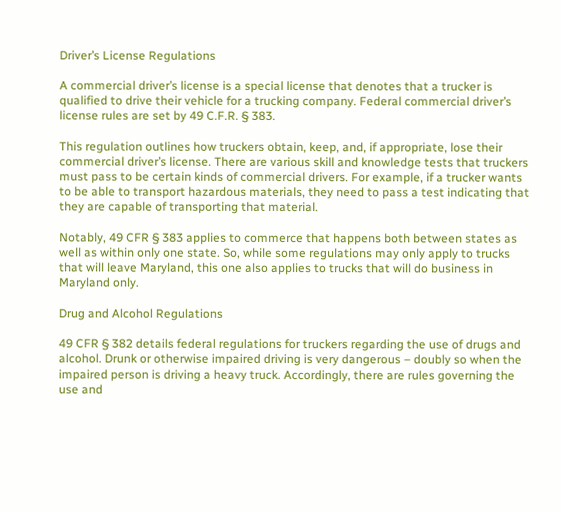Driver’s License Regulations

A commercial driver’s license is a special license that denotes that a trucker is qualified to drive their vehicle for a trucking company. Federal commercial driver’s license rules are set by 49 C.F.R. § 383.

This regulation outlines how truckers obtain, keep, and, if appropriate, lose their commercial driver’s license. There are various skill and knowledge tests that truckers must pass to be certain kinds of commercial drivers. For example, if a trucker wants to be able to transport hazardous materials, they need to pass a test indicating that they are capable of transporting that material.

Notably, 49 CFR § 383 applies to commerce that happens both between states as well as within only one state. So, while some regulations may only apply to trucks that will leave Maryland, this one also applies to trucks that will do business in Maryland only.

Drug and Alcohol Regulations

49 CFR § 382 details federal regulations for truckers regarding the use of drugs and alcohol. Drunk or otherwise impaired driving is very dangerous – doubly so when the impaired person is driving a heavy truck. Accordingly, there are rules governing the use and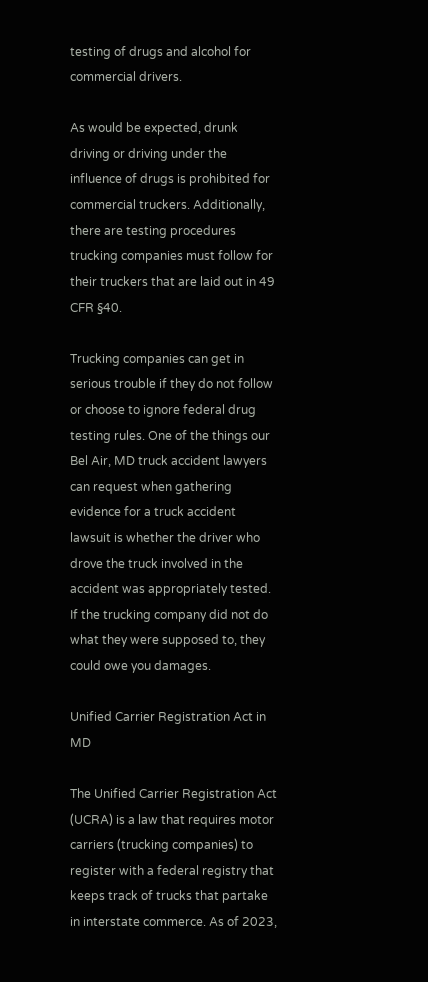testing of drugs and alcohol for commercial drivers.

As would be expected, drunk driving or driving under the influence of drugs is prohibited for commercial truckers. Additionally, there are testing procedures trucking companies must follow for their truckers that are laid out in 49 CFR §40.

Trucking companies can get in serious trouble if they do not follow or choose to ignore federal drug testing rules. One of the things our Bel Air, MD truck accident lawyers can request when gathering evidence for a truck accident lawsuit is whether the driver who drove the truck involved in the accident was appropriately tested. If the trucking company did not do what they were supposed to, they could owe you damages.

Unified Carrier Registration Act in MD

The Unified Carrier Registration Act (UCRA) is a law that requires motor carriers (trucking companies) to register with a federal registry that keeps track of trucks that partake in interstate commerce. As of 2023,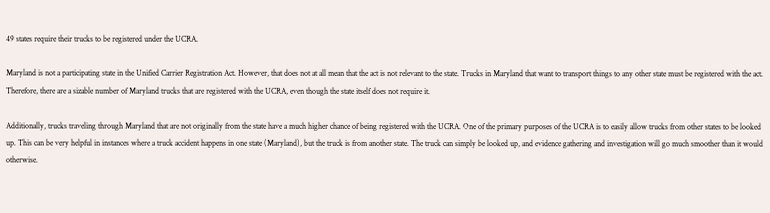49 states require their trucks to be registered under the UCRA.

Maryland is not a participating state in the Unified Carrier Registration Act. However, that does not at all mean that the act is not relevant to the state. Trucks in Maryland that want to transport things to any other state must be registered with the act. Therefore, there are a sizable number of Maryland trucks that are registered with the UCRA, even though the state itself does not require it.

Additionally, trucks traveling through Maryland that are not originally from the state have a much higher chance of being registered with the UCRA. One of the primary purposes of the UCRA is to easily allow trucks from other states to be looked up. This can be very helpful in instances where a truck accident happens in one state (Maryland), but the truck is from another state. The truck can simply be looked up, and evidence gathering and investigation will go much smoother than it would otherwise.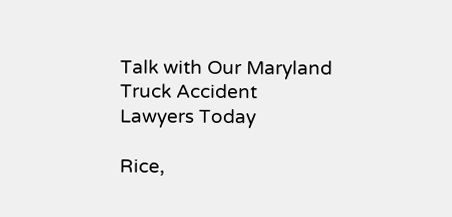Talk with Our Maryland Truck Accident Lawyers Today

Rice,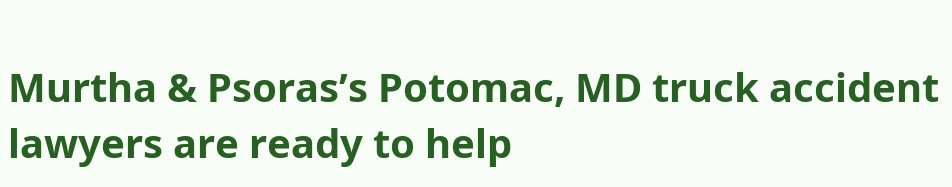Murtha & Psoras’s Potomac, MD truck accident lawyers are ready to help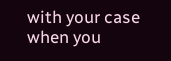with your case when you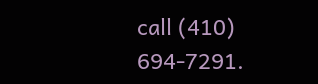call (410) 694-7291.